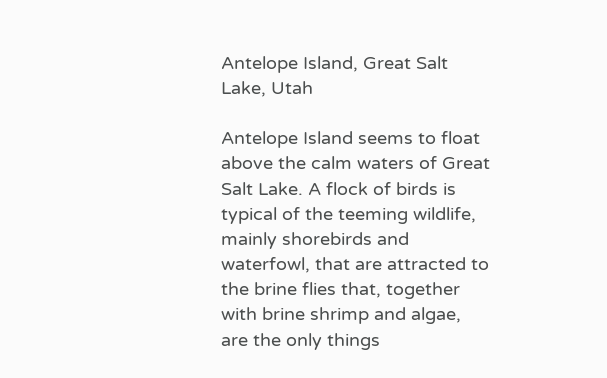Antelope Island, Great Salt Lake, Utah

Antelope Island seems to float above the calm waters of Great Salt Lake. A flock of birds is typical of the teeming wildlife, mainly shorebirds and waterfowl, that are attracted to the brine flies that, together with brine shrimp and algae, are the only things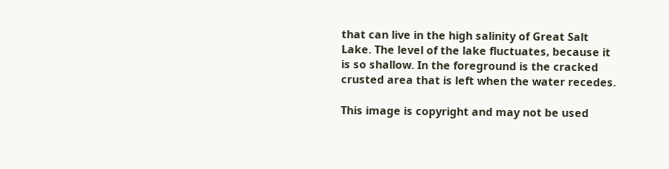that can live in the high salinity of Great Salt Lake. The level of the lake fluctuates, because it is so shallow. In the foreground is the cracked crusted area that is left when the water recedes.

This image is copyright and may not be used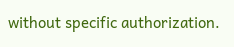without specific authorization.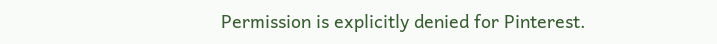Permission is explicitly denied for Pinterest.